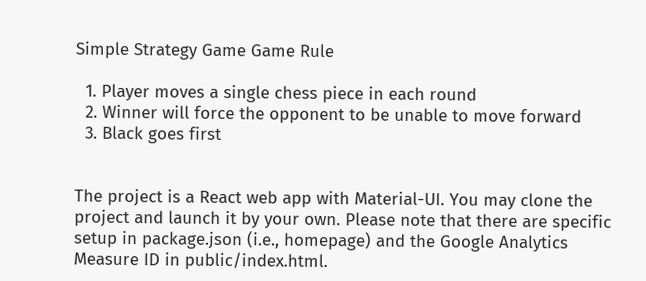Simple Strategy Game Game Rule

  1. Player moves a single chess piece in each round
  2. Winner will force the opponent to be unable to move forward
  3. Black goes first


The project is a React web app with Material-UI. You may clone the project and launch it by your own. Please note that there are specific setup in package.json (i.e., homepage) and the Google Analytics Measure ID in public/index.html.